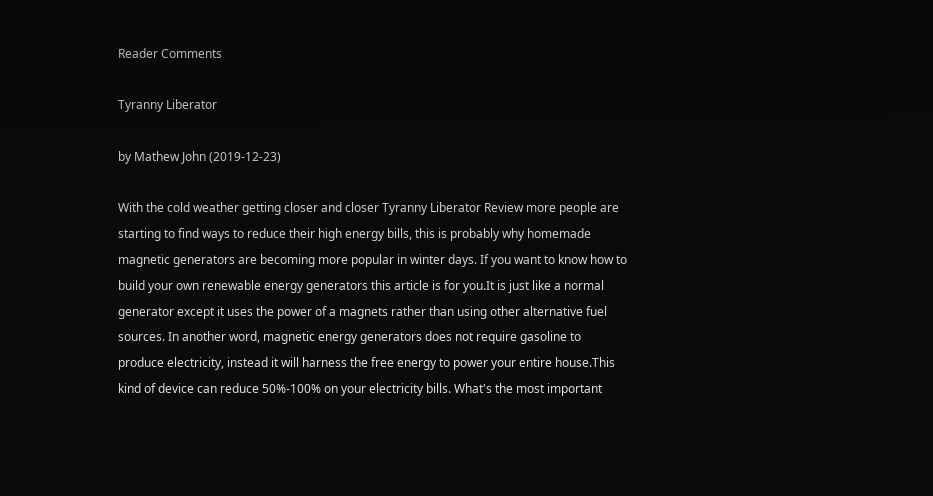Reader Comments

Tyranny Liberator

by Mathew John (2019-12-23)

With the cold weather getting closer and closer Tyranny Liberator Review more people are starting to find ways to reduce their high energy bills, this is probably why homemade magnetic generators are becoming more popular in winter days. If you want to know how to build your own renewable energy generators this article is for you.It is just like a normal generator except it uses the power of a magnets rather than using other alternative fuel sources. In another word, magnetic energy generators does not require gasoline to produce electricity, instead it will harness the free energy to power your entire house.This kind of device can reduce 50%-100% on your electricity bills. What's the most important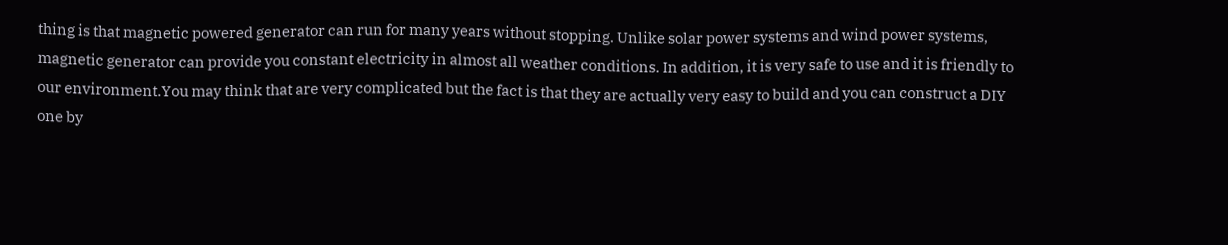thing is that magnetic powered generator can run for many years without stopping. Unlike solar power systems and wind power systems, magnetic generator can provide you constant electricity in almost all weather conditions. In addition, it is very safe to use and it is friendly to our environment.You may think that are very complicated but the fact is that they are actually very easy to build and you can construct a DIY one by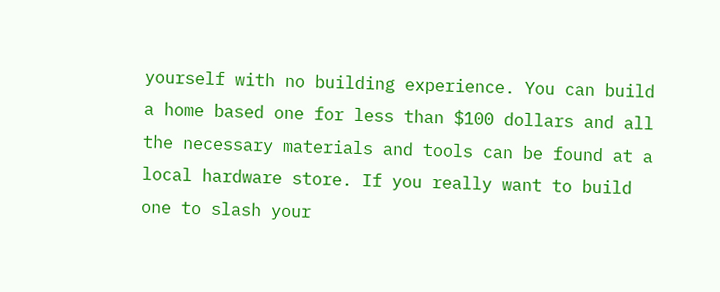yourself with no building experience. You can build a home based one for less than $100 dollars and all the necessary materials and tools can be found at a local hardware store. If you really want to build one to slash your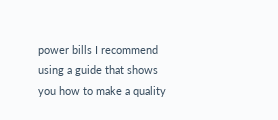power bills I recommend using a guide that shows you how to make a quality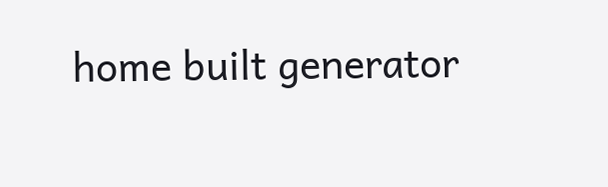home built generator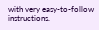with very easy-to-follow instructions.